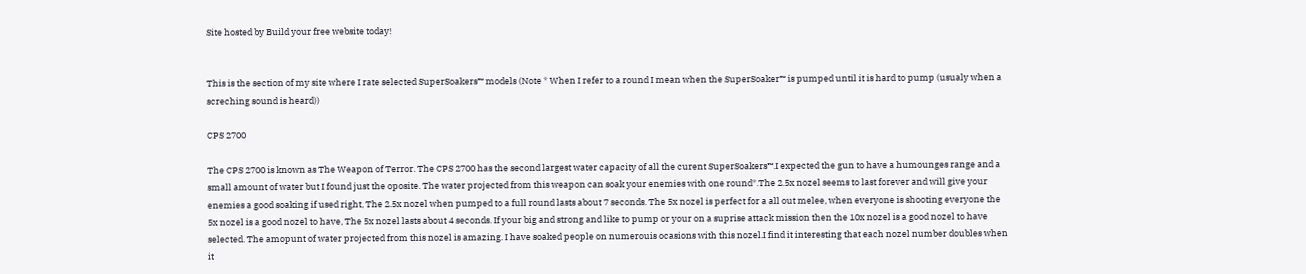Site hosted by Build your free website today!


This is the section of my site where I rate selected SuperSoakers™ models (Note * When I refer to a round I mean when the SuperSoaker™ is pumped until it is hard to pump (usualy when a screching sound is heard))

CPS 2700

The CPS 2700 is known as The Weapon of Terror. The CPS 2700 has the second largest water capacity of all the curent SuperSoakers™.I expected the gun to have a humounges range and a small amount of water but I found just the oposite. The water projected from this weapon can soak your enemies with one round*.The 2.5x nozel seems to last forever and will give your enemies a good soaking if used right, The 2.5x nozel when pumped to a full round lasts about 7 seconds. The 5x nozel is perfect for a all out melee, when everyone is shooting everyone the 5x nozel is a good nozel to have, The 5x nozel lasts about 4 seconds. If your big and strong and like to pump or your on a suprise attack mission then the 10x nozel is a good nozel to have selected. The amopunt of water projected from this nozel is amazing. I have soaked people on numerouis ocasions with this nozel.I find it interesting that each nozel number doubles when it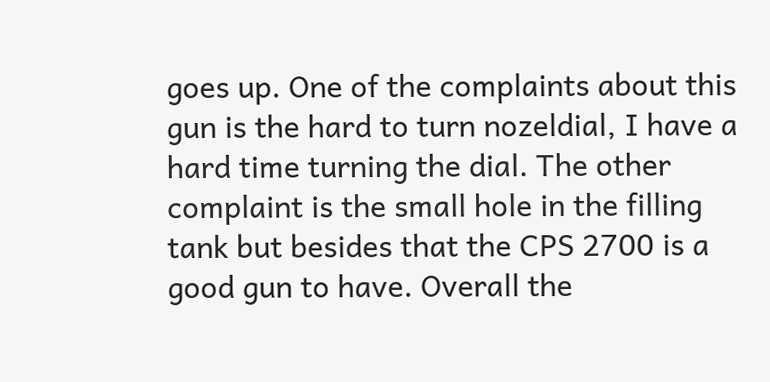goes up. One of the complaints about this gun is the hard to turn nozeldial, I have a hard time turning the dial. The other complaint is the small hole in the filling tank but besides that the CPS 2700 is a good gun to have. Overall the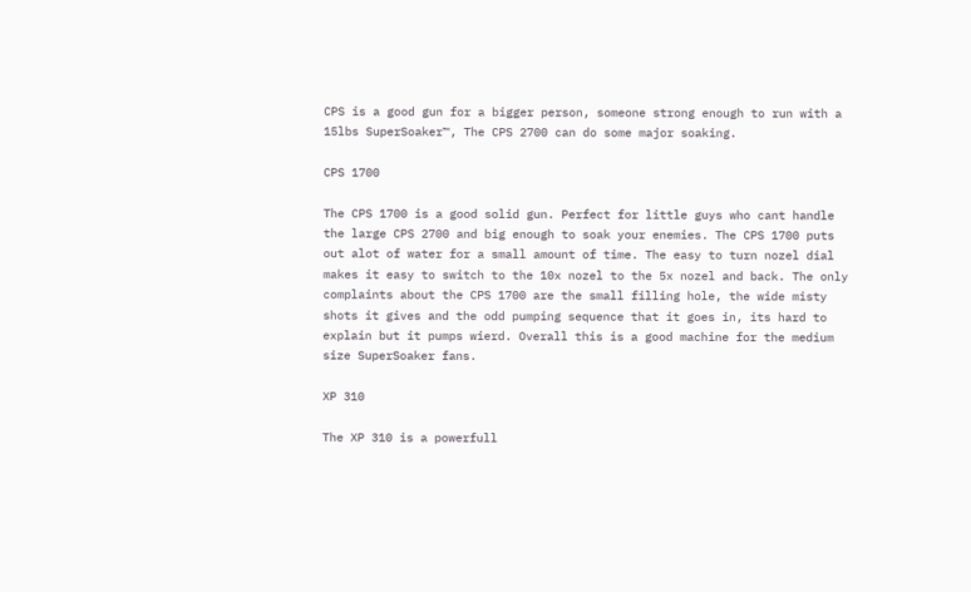CPS is a good gun for a bigger person, someone strong enough to run with a 15lbs SuperSoaker™, The CPS 2700 can do some major soaking.

CPS 1700

The CPS 1700 is a good solid gun. Perfect for little guys who cant handle the large CPS 2700 and big enough to soak your enemies. The CPS 1700 puts out alot of water for a small amount of time. The easy to turn nozel dial makes it easy to switch to the 10x nozel to the 5x nozel and back. The only complaints about the CPS 1700 are the small filling hole, the wide misty shots it gives and the odd pumping sequence that it goes in, its hard to explain but it pumps wierd. Overall this is a good machine for the medium size SuperSoaker fans.

XP 310

The XP 310 is a powerfull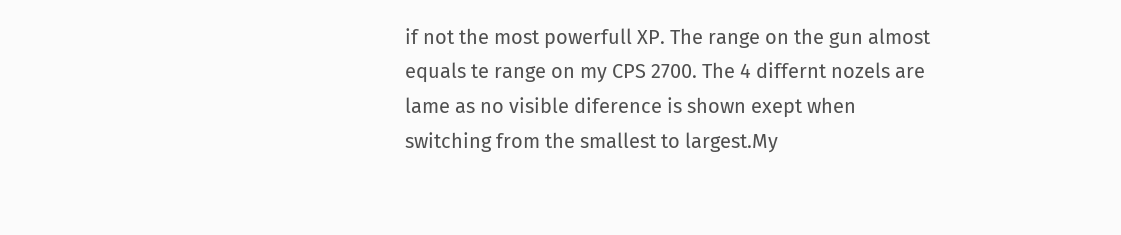if not the most powerfull XP. The range on the gun almost equals te range on my CPS 2700. The 4 differnt nozels are lame as no visible diference is shown exept when switching from the smallest to largest.My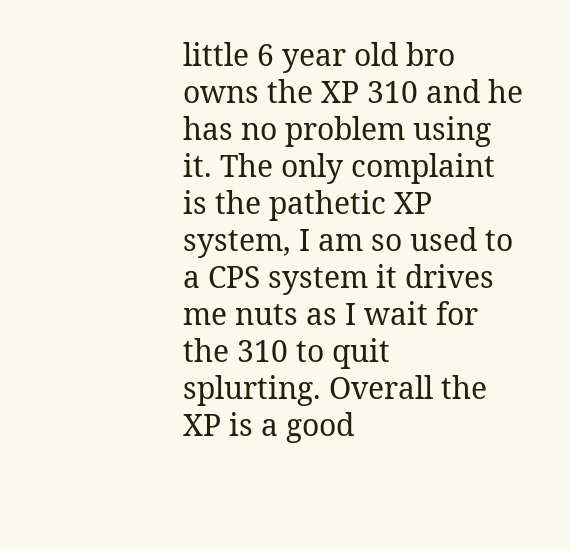little 6 year old bro owns the XP 310 and he has no problem using it. The only complaint is the pathetic XP system, I am so used to a CPS system it drives me nuts as I wait for the 310 to quit splurting. Overall the XP is a good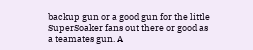backup gun or a good gun for the little SuperSoaker fans out there or good as a teamates gun. A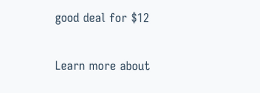good deal for $12

Learn more about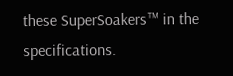these SuperSoakers™ in the specifications.